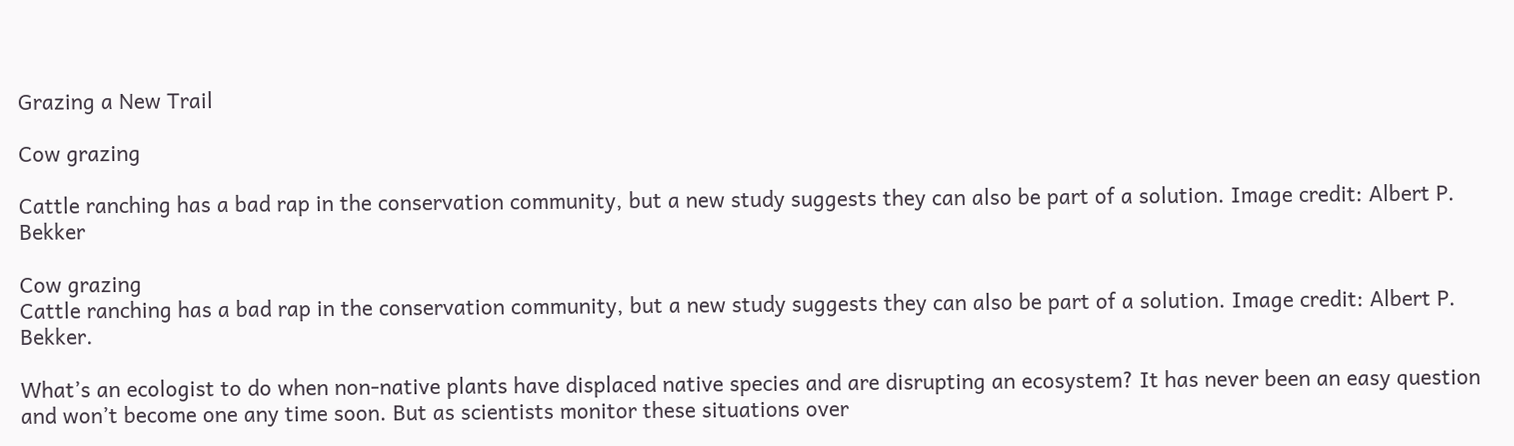Grazing a New Trail

Cow grazing

Cattle ranching has a bad rap in the conservation community, but a new study suggests they can also be part of a solution. Image credit: Albert P. Bekker

Cow grazing
Cattle ranching has a bad rap in the conservation community, but a new study suggests they can also be part of a solution. Image credit: Albert P. Bekker.

What’s an ecologist to do when non-native plants have displaced native species and are disrupting an ecosystem? It has never been an easy question and won’t become one any time soon. But as scientists monitor these situations over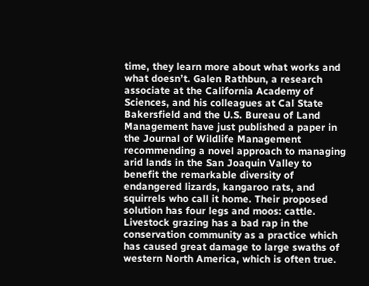time, they learn more about what works and what doesn’t. Galen Rathbun, a research associate at the California Academy of Sciences, and his colleagues at Cal State Bakersfield and the U.S. Bureau of Land Management have just published a paper in the Journal of Wildlife Management recommending a novel approach to managing arid lands in the San Joaquin Valley to benefit the remarkable diversity of endangered lizards, kangaroo rats, and squirrels who call it home. Their proposed solution has four legs and moos: cattle. Livestock grazing has a bad rap in the conservation community as a practice which has caused great damage to large swaths of western North America, which is often true.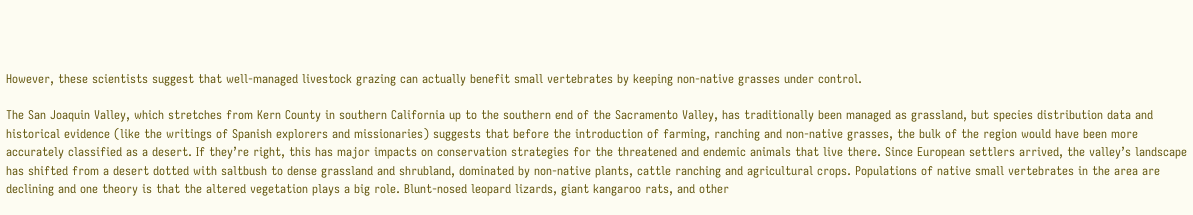However, these scientists suggest that well-managed livestock grazing can actually benefit small vertebrates by keeping non-native grasses under control.

The San Joaquin Valley, which stretches from Kern County in southern California up to the southern end of the Sacramento Valley, has traditionally been managed as grassland, but species distribution data and historical evidence (like the writings of Spanish explorers and missionaries) suggests that before the introduction of farming, ranching and non-native grasses, the bulk of the region would have been more accurately classified as a desert. If they’re right, this has major impacts on conservation strategies for the threatened and endemic animals that live there. Since European settlers arrived, the valley’s landscape has shifted from a desert dotted with saltbush to dense grassland and shrubland, dominated by non-native plants, cattle ranching and agricultural crops. Populations of native small vertebrates in the area are declining and one theory is that the altered vegetation plays a big role. Blunt-nosed leopard lizards, giant kangaroo rats, and other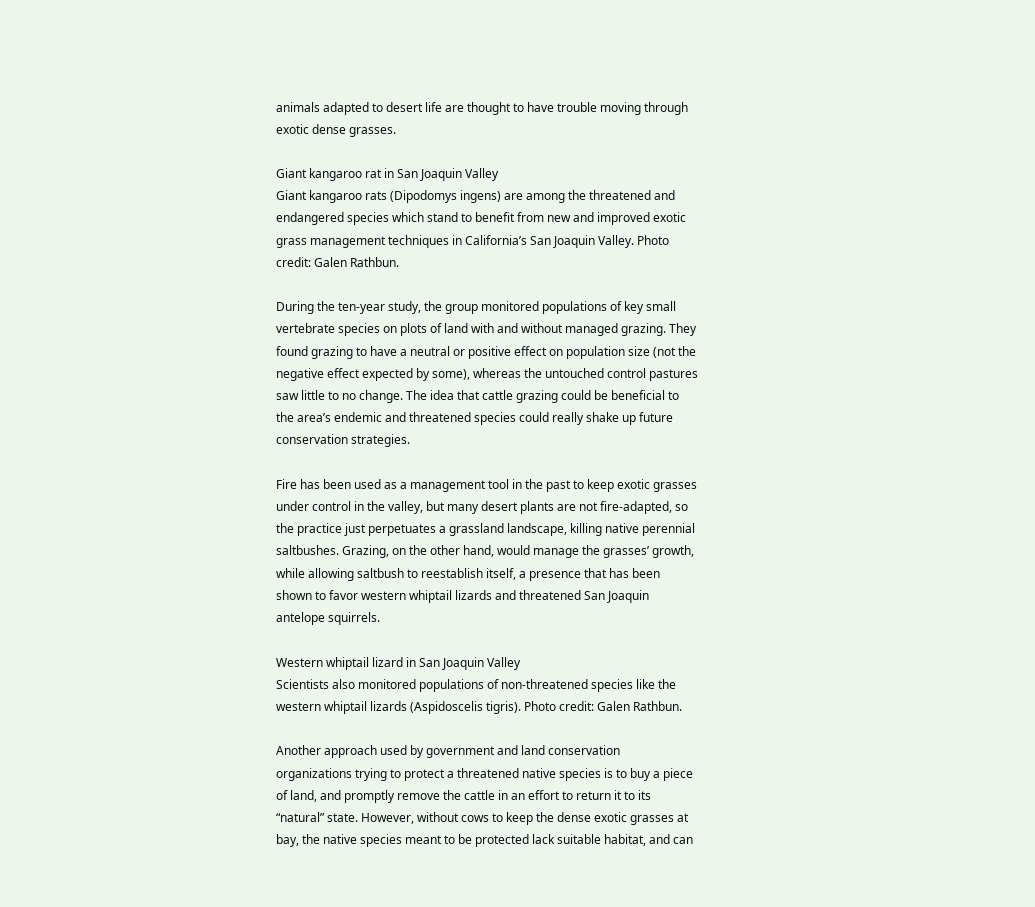animals adapted to desert life are thought to have trouble moving through exotic dense grasses.

Giant kangaroo rat in San Joaquin Valley
Giant kangaroo rats (Dipodomys ingens) are among the threatened and endangered species which stand to benefit from new and improved exotic grass management techniques in California’s San Joaquin Valley. Photo credit: Galen Rathbun.

During the ten-year study, the group monitored populations of key small vertebrate species on plots of land with and without managed grazing. They found grazing to have a neutral or positive effect on population size (not the negative effect expected by some), whereas the untouched control pastures saw little to no change. The idea that cattle grazing could be beneficial to the area’s endemic and threatened species could really shake up future conservation strategies.

Fire has been used as a management tool in the past to keep exotic grasses under control in the valley, but many desert plants are not fire-adapted, so the practice just perpetuates a grassland landscape, killing native perennial saltbushes. Grazing, on the other hand, would manage the grasses’ growth, while allowing saltbush to reestablish itself, a presence that has been shown to favor western whiptail lizards and threatened San Joaquin antelope squirrels.

Western whiptail lizard in San Joaquin Valley
Scientists also monitored populations of non-threatened species like the western whiptail lizards (Aspidoscelis tigris). Photo credit: Galen Rathbun.

Another approach used by government and land conservation organizations trying to protect a threatened native species is to buy a piece of land, and promptly remove the cattle in an effort to return it to its “natural” state. However, without cows to keep the dense exotic grasses at bay, the native species meant to be protected lack suitable habitat, and can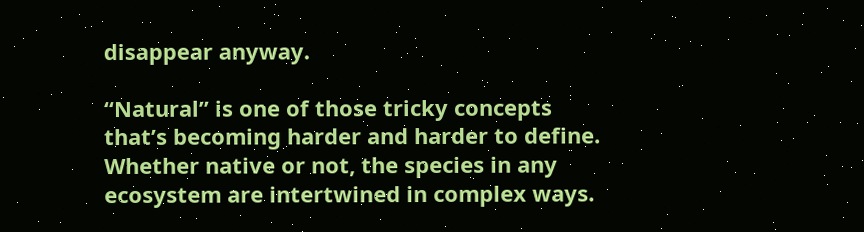disappear anyway.

“Natural” is one of those tricky concepts that’s becoming harder and harder to define. Whether native or not, the species in any ecosystem are intertwined in complex ways.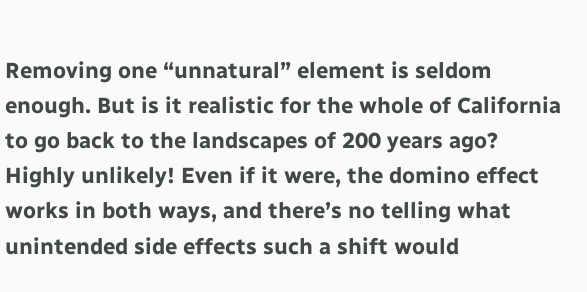Removing one “unnatural” element is seldom enough. But is it realistic for the whole of California to go back to the landscapes of 200 years ago? Highly unlikely! Even if it were, the domino effect works in both ways, and there’s no telling what unintended side effects such a shift would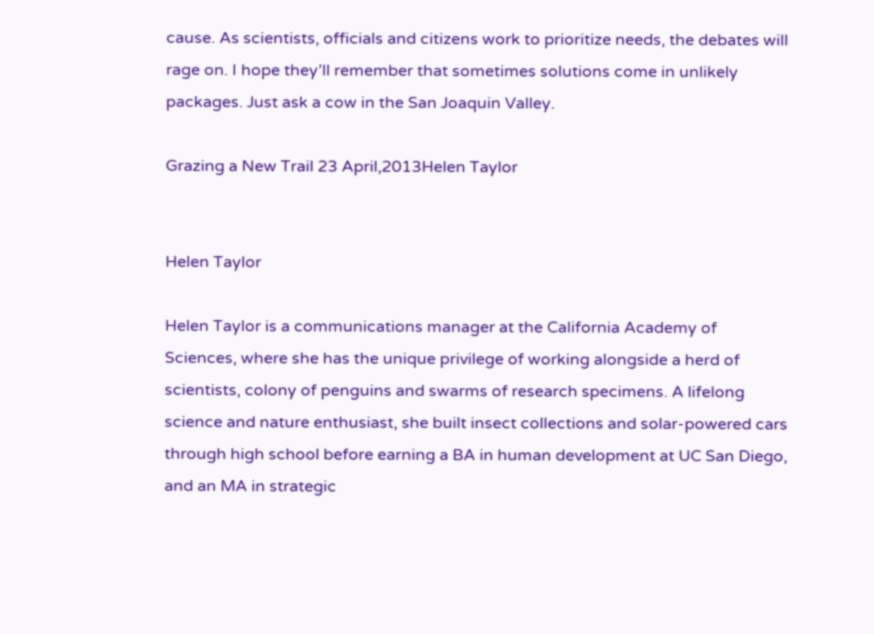cause. As scientists, officials and citizens work to prioritize needs, the debates will rage on. I hope they’ll remember that sometimes solutions come in unlikely packages. Just ask a cow in the San Joaquin Valley.

Grazing a New Trail 23 April,2013Helen Taylor


Helen Taylor

Helen Taylor is a communications manager at the California Academy of Sciences, where she has the unique privilege of working alongside a herd of scientists, colony of penguins and swarms of research specimens. A lifelong science and nature enthusiast, she built insect collections and solar-powered cars through high school before earning a BA in human development at UC San Diego, and an MA in strategic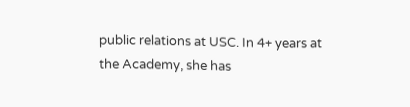public relations at USC. In 4+ years at the Academy, she has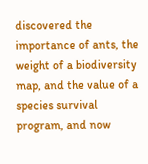discovered the importance of ants, the weight of a biodiversity map, and the value of a species survival program, and now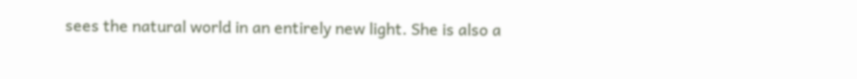sees the natural world in an entirely new light. She is also a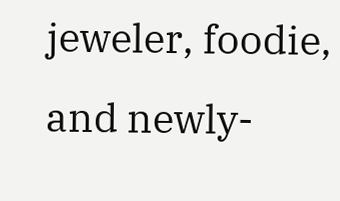jeweler, foodie, and newly-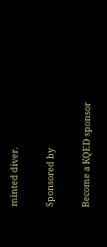minted diver.

Sponsored by

Become a KQED sponsor